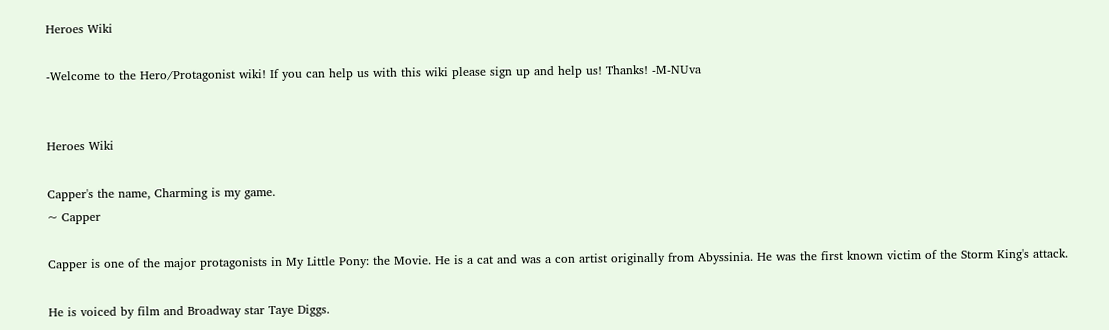Heroes Wiki

-Welcome to the Hero/Protagonist wiki! If you can help us with this wiki please sign up and help us! Thanks! -M-NUva


Heroes Wiki

Capper's the name, Charming is my game.
~ Capper

Capper is one of the major protagonists in My Little Pony: the Movie. He is a cat and was a con artist originally from Abyssinia. He was the first known victim of the Storm King's attack.

He is voiced by film and Broadway star Taye Diggs.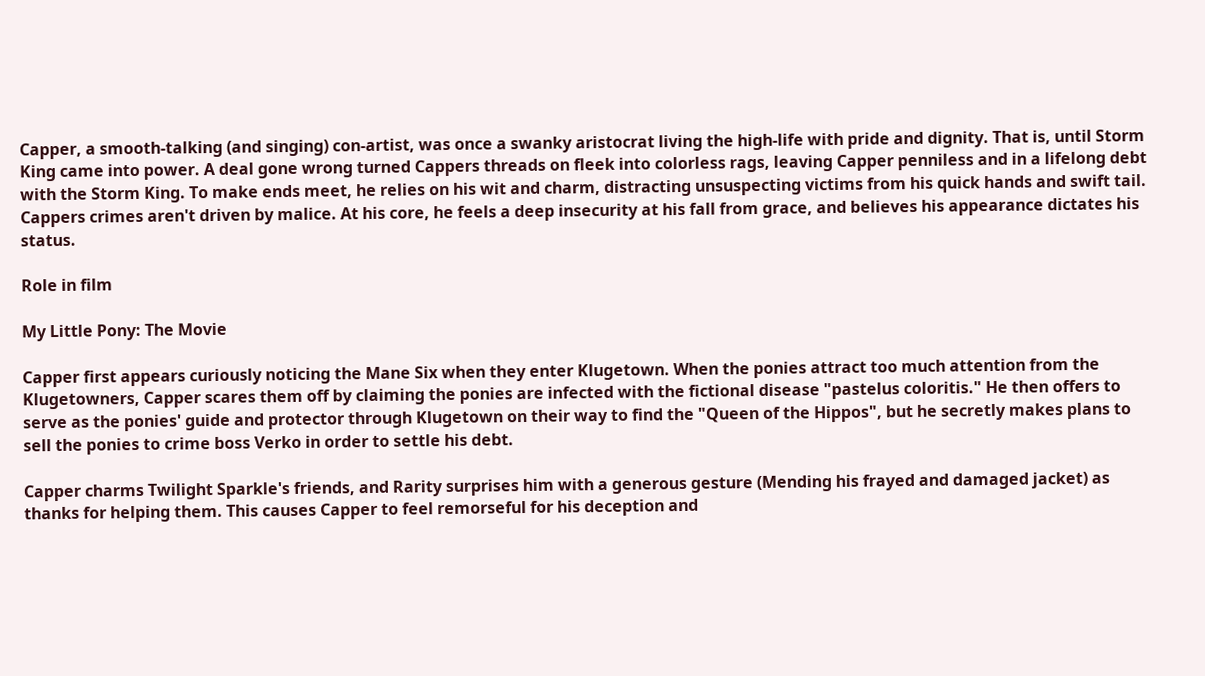Capper, a smooth-talking (and singing) con-artist, was once a swanky aristocrat living the high-life with pride and dignity. That is, until Storm King came into power. A deal gone wrong turned Cappers threads on fleek into colorless rags, leaving Capper penniless and in a lifelong debt with the Storm King. To make ends meet, he relies on his wit and charm, distracting unsuspecting victims from his quick hands and swift tail. Cappers crimes aren't driven by malice. At his core, he feels a deep insecurity at his fall from grace, and believes his appearance dictates his status.

Role in film

My Little Pony: The Movie

Capper first appears curiously noticing the Mane Six when they enter Klugetown. When the ponies attract too much attention from the Klugetowners, Capper scares them off by claiming the ponies are infected with the fictional disease "pastelus coloritis." He then offers to serve as the ponies' guide and protector through Klugetown on their way to find the "Queen of the Hippos", but he secretly makes plans to sell the ponies to crime boss Verko in order to settle his debt.

Capper charms Twilight Sparkle's friends, and Rarity surprises him with a generous gesture (Mending his frayed and damaged jacket) as thanks for helping them. This causes Capper to feel remorseful for his deception and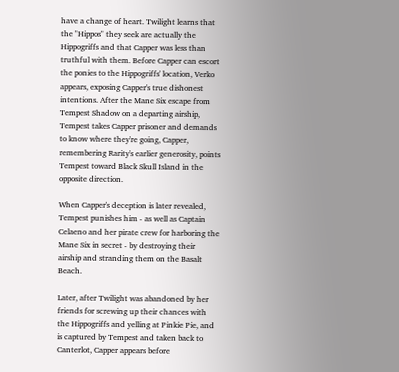have a change of heart. Twilight learns that the "Hippos" they seek are actually the Hippogriffs and that Capper was less than truthful with them. Before Capper can escort the ponies to the Hippogriffs' location, Verko appears, exposing Capper's true dishonest intentions. After the Mane Six escape from Tempest Shadow on a departing airship, Tempest takes Capper prisoner and demands to know where they're going, Capper, remembering Rarity's earlier generosity, points Tempest toward Black Skull Island in the opposite direction.

When Capper's deception is later revealed, Tempest punishes him - as well as Captain Celaeno and her pirate crew for harboring the Mane Six in secret - by destroying their airship and stranding them on the Basalt Beach.

Later, after Twilight was abandoned by her friends for screwing up their chances with the Hippogriffs and yelling at Pinkie Pie, and is captured by Tempest and taken back to Canterlot, Capper appears before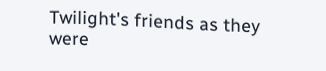Twilight's friends as they were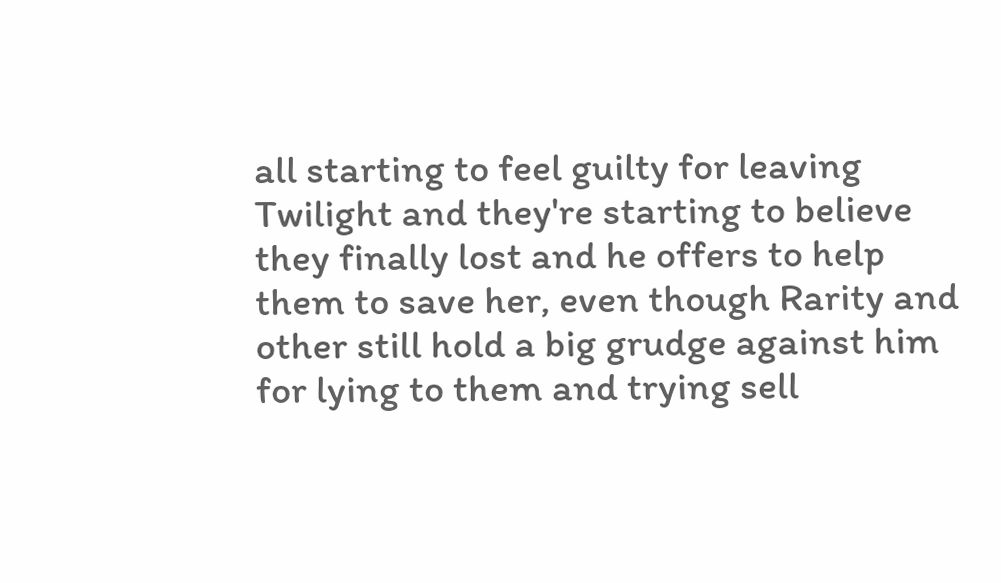all starting to feel guilty for leaving Twilight and they're starting to believe they finally lost and he offers to help them to save her, even though Rarity and other still hold a big grudge against him for lying to them and trying sell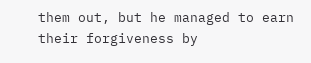them out, but he managed to earn their forgiveness by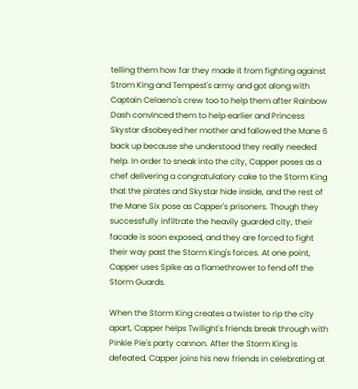telling them how far they made it from fighting against Strom King and Tempest's army and got along with Captain Celaeno's crew too to help them after Rainbow Dash convinced them to help earlier and Princess Skystar disobeyed her mother and fallowed the Mane 6 back up because she understood they really needed help. In order to sneak into the city, Capper poses as a chef delivering a congratulatory cake to the Storm King that the pirates and Skystar hide inside, and the rest of the Mane Six pose as Capper's prisoners. Though they successfully infiltrate the heavily guarded city, their facade is soon exposed, and they are forced to fight their way past the Storm King's forces. At one point, Capper uses Spike as a flamethrower to fend off the Storm Guards.

When the Storm King creates a twister to rip the city apart, Capper helps Twilight's friends break through with Pinkie Pie's party cannon. After the Storm King is defeated, Capper joins his new friends in celebrating at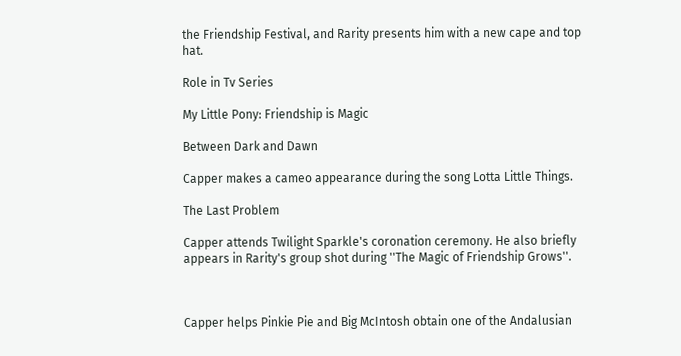the Friendship Festival, and Rarity presents him with a new cape and top hat.

Role in Tv Series

My Little Pony: Friendship is Magic

Between Dark and Dawn

Capper makes a cameo appearance during the song Lotta Little Things.

The Last Problem

Capper attends Twilight Sparkle's coronation ceremony. He also briefly appears in Rarity's group shot during ''The Magic of Friendship Grows''.



Capper helps Pinkie Pie and Big McIntosh obtain one of the Andalusian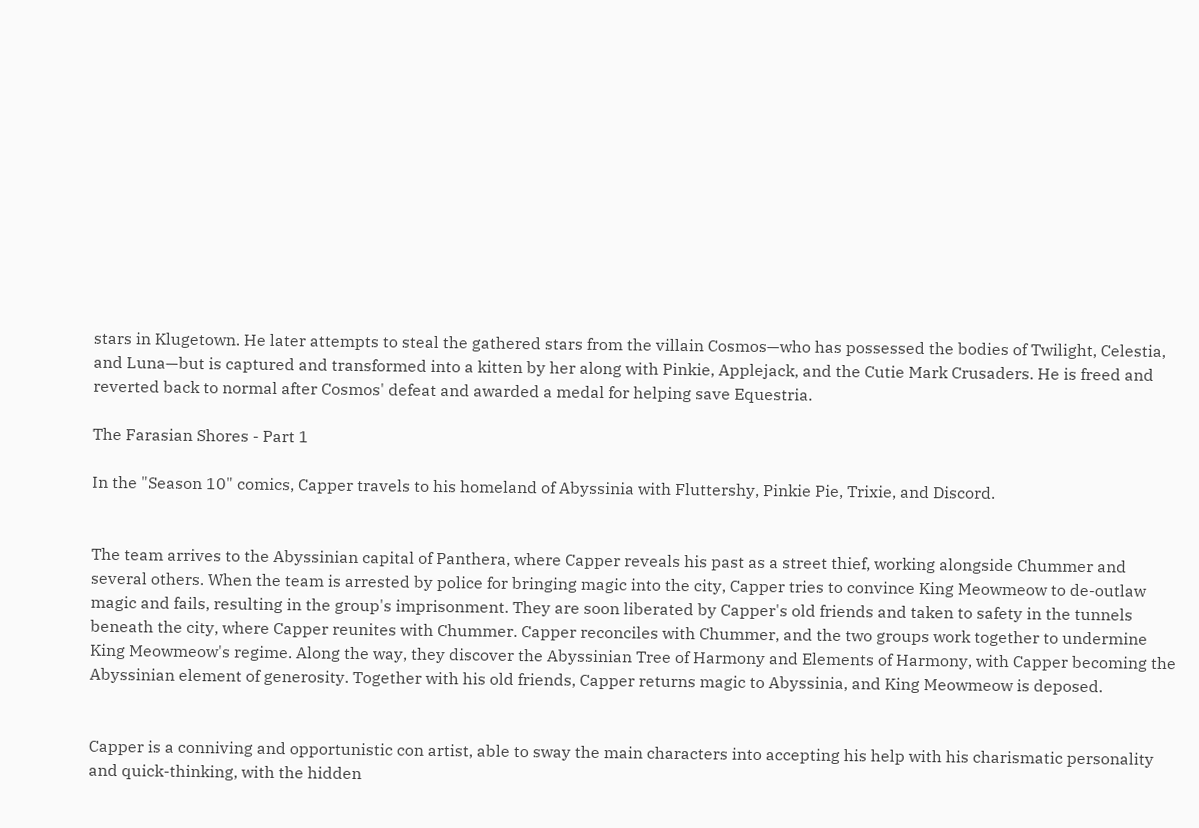stars in Klugetown. He later attempts to steal the gathered stars from the villain Cosmos—who has possessed the bodies of Twilight, Celestia, and Luna—but is captured and transformed into a kitten by her along with Pinkie, Applejack, and the Cutie Mark Crusaders. He is freed and reverted back to normal after Cosmos' defeat and awarded a medal for helping save Equestria.

The Farasian Shores - Part 1

In the "Season 10" comics, Capper travels to his homeland of Abyssinia with Fluttershy, Pinkie Pie, Trixie, and Discord.


The team arrives to the Abyssinian capital of Panthera, where Capper reveals his past as a street thief, working alongside Chummer and several others. When the team is arrested by police for bringing magic into the city, Capper tries to convince King Meowmeow to de-outlaw magic and fails, resulting in the group's imprisonment. They are soon liberated by Capper's old friends and taken to safety in the tunnels beneath the city, where Capper reunites with Chummer. Capper reconciles with Chummer, and the two groups work together to undermine King Meowmeow's regime. Along the way, they discover the Abyssinian Tree of Harmony and Elements of Harmony, with Capper becoming the Abyssinian element of generosity. Together with his old friends, Capper returns magic to Abyssinia, and King Meowmeow is deposed.


Capper is a conniving and opportunistic con artist, able to sway the main characters into accepting his help with his charismatic personality and quick-thinking, with the hidden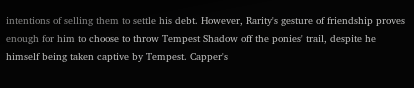intentions of selling them to settle his debt. However, Rarity's gesture of friendship proves enough for him to choose to throw Tempest Shadow off the ponies' trail, despite he himself being taken captive by Tempest. Capper's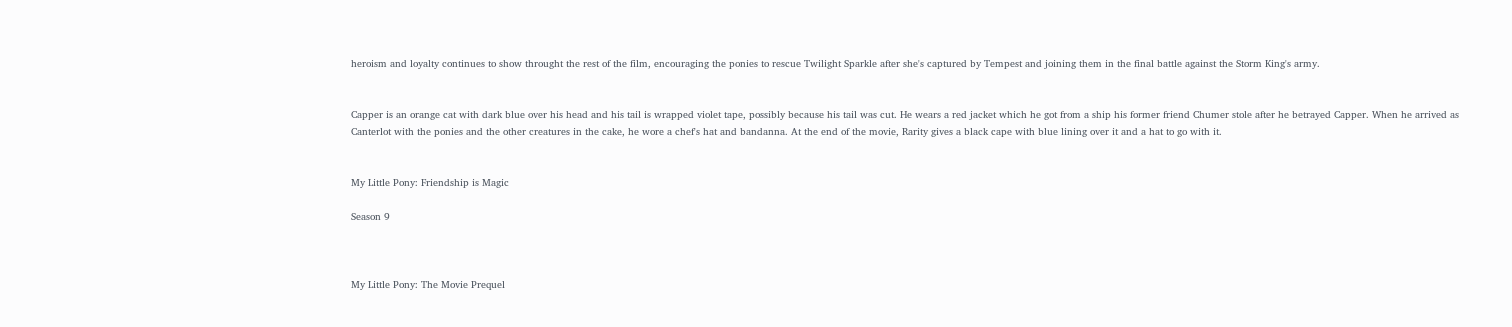heroism and loyalty continues to show throught the rest of the film, encouraging the ponies to rescue Twilight Sparkle after she's captured by Tempest and joining them in the final battle against the Storm King's army.


Capper is an orange cat with dark blue over his head and his tail is wrapped violet tape, possibly because his tail was cut. He wears a red jacket which he got from a ship his former friend Chumer stole after he betrayed Capper. When he arrived as Canterlot with the ponies and the other creatures in the cake, he wore a chef's hat and bandanna. At the end of the movie, Rarity gives a black cape with blue lining over it and a hat to go with it.


My Little Pony: Friendship is Magic

Season 9



My Little Pony: The Movie Prequel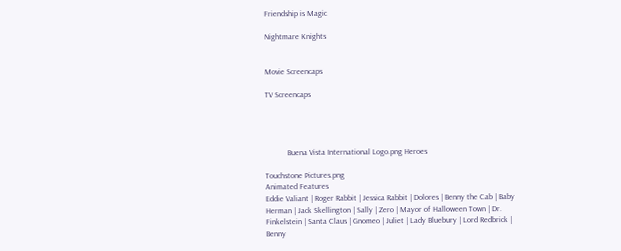Friendship is Magic

Nightmare Knights


Movie Screencaps

TV Screencaps




           Buena Vista International Logo.png Heroes

Touchstone Pictures.png
Animated Features
Eddie Valiant | Roger Rabbit | Jessica Rabbit | Dolores | Benny the Cab | Baby Herman | Jack Skellington | Sally | Zero | Mayor of Halloween Town | Dr. Finkelstein | Santa Claus | Gnomeo | Juliet | Lady Bluebury | Lord Redbrick | Benny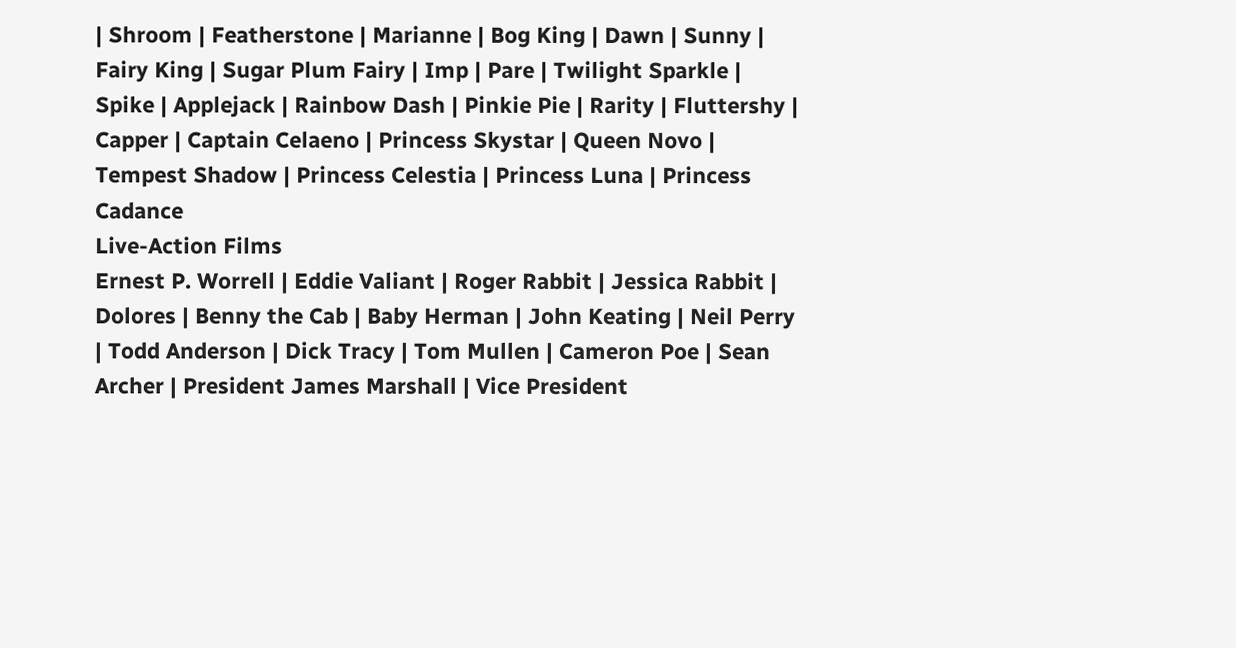| Shroom | Featherstone | Marianne | Bog King | Dawn | Sunny | Fairy King | Sugar Plum Fairy | Imp | Pare | Twilight Sparkle | Spike | Applejack | Rainbow Dash | Pinkie Pie | Rarity | Fluttershy | Capper | Captain Celaeno | Princess Skystar | Queen Novo | Tempest Shadow | Princess Celestia | Princess Luna | Princess Cadance
Live-Action Films
Ernest P. Worrell | Eddie Valiant | Roger Rabbit | Jessica Rabbit | Dolores | Benny the Cab | Baby Herman | John Keating | Neil Perry | Todd Anderson | Dick Tracy | Tom Mullen | Cameron Poe | Sean Archer | President James Marshall | Vice President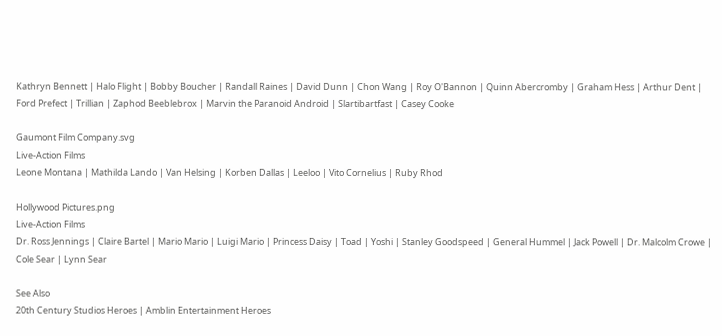Kathryn Bennett | Halo Flight | Bobby Boucher | Randall Raines | David Dunn | Chon Wang | Roy O'Bannon | Quinn Abercromby | Graham Hess | Arthur Dent | Ford Prefect | Trillian | Zaphod Beeblebrox | Marvin the Paranoid Android | Slartibartfast | Casey Cooke

Gaumont Film Company.svg
Live-Action Films
Leone Montana | Mathilda Lando | Van Helsing | Korben Dallas | Leeloo | Vito Cornelius | Ruby Rhod

Hollywood Pictures.png
Live-Action Films
Dr. Ross Jennings | Claire Bartel | Mario Mario | Luigi Mario | Princess Daisy | Toad | Yoshi | Stanley Goodspeed | General Hummel | Jack Powell | Dr. Malcolm Crowe | Cole Sear | Lynn Sear

See Also
20th Century Studios Heroes | Amblin Entertainment Heroes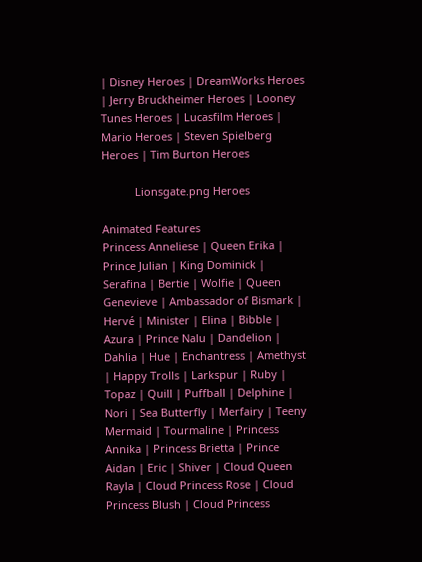| Disney Heroes | DreamWorks Heroes | Jerry Bruckheimer Heroes | Looney Tunes Heroes | Lucasfilm Heroes | Mario Heroes | Steven Spielberg Heroes | Tim Burton Heroes

           Lionsgate.png Heroes

Animated Features
Princess Anneliese | Queen Erika | Prince Julian | King Dominick | Serafina | Bertie | Wolfie | Queen Genevieve | Ambassador of Bismark | Hervé | Minister | Elina | Bibble | Azura | Prince Nalu | Dandelion | Dahlia | Hue | Enchantress | Amethyst | Happy Trolls | Larkspur | Ruby | Topaz | Quill | Puffball | Delphine | Nori | Sea Butterfly | Merfairy | Teeny Mermaid | Tourmaline | Princess Annika | Princess Brietta | Prince Aidan | Eric | Shiver | Cloud Queen Rayla | Cloud Princess Rose | Cloud Princess Blush | Cloud Princess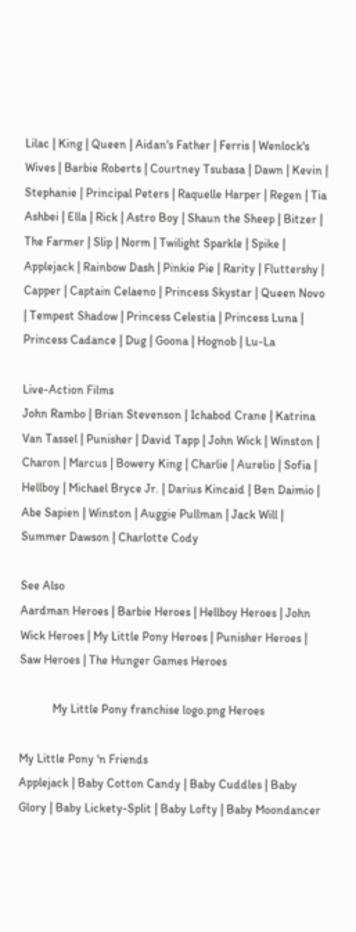Lilac | King | Queen | Aidan's Father | Ferris | Wenlock's Wives | Barbie Roberts | Courtney Tsubasa | Dawn | Kevin | Stephanie | Principal Peters | Raquelle Harper | Regen | Tia Ashbei | Ella | Rick | Astro Boy | Shaun the Sheep | Bitzer | The Farmer | Slip | Norm | Twilight Sparkle | Spike | Applejack | Rainbow Dash | Pinkie Pie | Rarity | Fluttershy | Capper | Captain Celaeno | Princess Skystar | Queen Novo | Tempest Shadow | Princess Celestia | Princess Luna | Princess Cadance | Dug | Goona | Hognob | Lu-La

Live-Action Films
John Rambo | Brian Stevenson | Ichabod Crane | Katrina Van Tassel | Punisher | David Tapp | John Wick | Winston | Charon | Marcus | Bowery King | Charlie | Aurelio | Sofia | Hellboy | Michael Bryce Jr. | Darius Kincaid | Ben Daimio | Abe Sapien | Winston | Auggie Pullman | Jack Will | Summer Dawson | Charlotte Cody

See Also
Aardman Heroes | Barbie Heroes | Hellboy Heroes | John Wick Heroes | My Little Pony Heroes | Punisher Heroes | Saw Heroes | The Hunger Games Heroes

           My Little Pony franchise logo.png Heroes

My Little Pony 'n Friends
Applejack | Baby Cotton Candy | Baby Cuddles | Baby Glory | Baby Lickety-Split | Baby Lofty | Baby Moondancer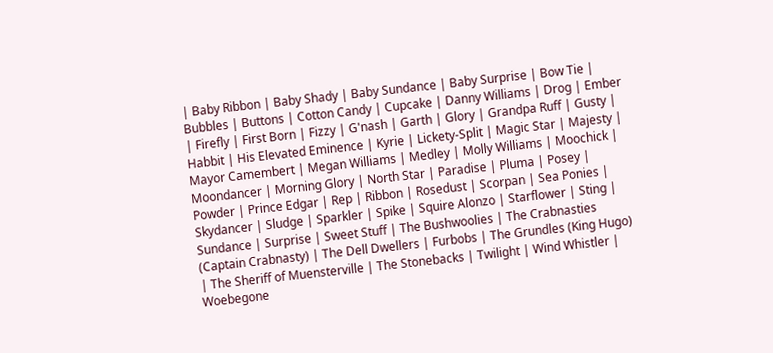| Baby Ribbon | Baby Shady | Baby Sundance | Baby Surprise | Bow Tie | Bubbles | Buttons | Cotton Candy | Cupcake | Danny Williams | Drog | Ember | Firefly | First Born | Fizzy | G'nash | Garth | Glory | Grandpa Ruff | Gusty | Habbit | His Elevated Eminence | Kyrie | Lickety-Split | Magic Star | Majesty | Mayor Camembert | Megan Williams | Medley | Molly Williams | Moochick | Moondancer | Morning Glory | North Star | Paradise | Pluma | Posey | Powder | Prince Edgar | Rep | Ribbon | Rosedust | Scorpan | Sea Ponies | Skydancer | Sludge | Sparkler | Spike | Squire Alonzo | Starflower | Sting | Sundance | Surprise | Sweet Stuff | The Bushwoolies | The Crabnasties (Captain Crabnasty) | The Dell Dwellers | Furbobs | The Grundles (King Hugo) | The Sheriff of Muensterville | The Stonebacks | Twilight | Wind Whistler | Woebegone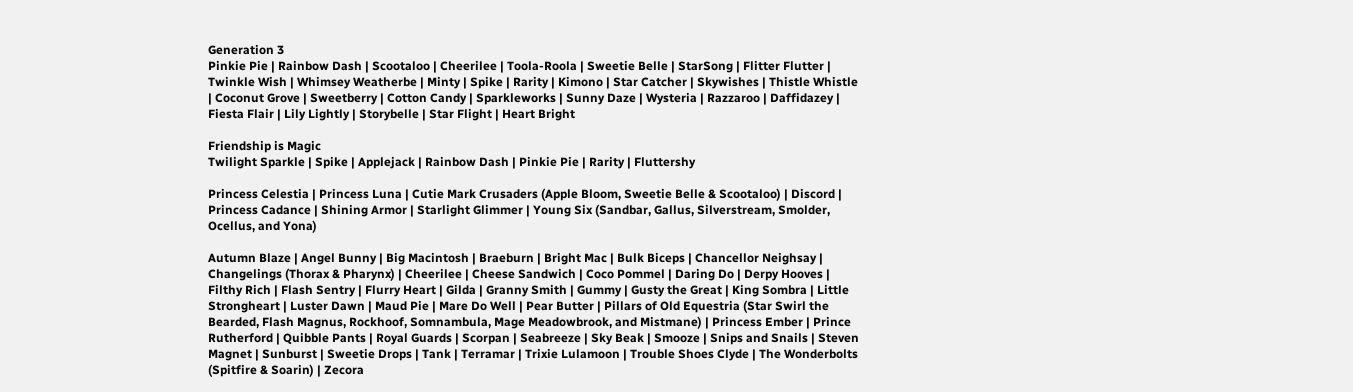Generation 3
Pinkie Pie | Rainbow Dash | Scootaloo | Cheerilee | Toola-Roola | Sweetie Belle | StarSong | Flitter Flutter | Twinkle Wish | Whimsey Weatherbe | Minty | Spike | Rarity | Kimono | Star Catcher | Skywishes | Thistle Whistle | Coconut Grove | Sweetberry | Cotton Candy | Sparkleworks | Sunny Daze | Wysteria | Razzaroo | Daffidazey | Fiesta Flair | Lily Lightly | Storybelle | Star Flight | Heart Bright

Friendship is Magic
Twilight Sparkle | Spike | Applejack | Rainbow Dash | Pinkie Pie | Rarity | Fluttershy

Princess Celestia | Princess Luna | Cutie Mark Crusaders (Apple Bloom, Sweetie Belle & Scootaloo) | Discord | Princess Cadance | Shining Armor | Starlight Glimmer | Young Six (Sandbar, Gallus, Silverstream, Smolder, Ocellus, and Yona)

Autumn Blaze | Angel Bunny | Big Macintosh | Braeburn | Bright Mac | Bulk Biceps | Chancellor Neighsay | Changelings (Thorax & Pharynx) | Cheerilee | Cheese Sandwich | Coco Pommel | Daring Do | Derpy Hooves | Filthy Rich | Flash Sentry | Flurry Heart | Gilda | Granny Smith | Gummy | Gusty the Great | King Sombra | Little Strongheart | Luster Dawn | Maud Pie | Mare Do Well | Pear Butter | Pillars of Old Equestria (Star Swirl the Bearded, Flash Magnus, Rockhoof, Somnambula, Mage Meadowbrook, and Mistmane) | Princess Ember | Prince Rutherford | Quibble Pants | Royal Guards | Scorpan | Seabreeze | Sky Beak | Smooze | Snips and Snails | Steven Magnet | Sunburst | Sweetie Drops | Tank | Terramar | Trixie Lulamoon | Trouble Shoes Clyde | The Wonderbolts (Spitfire & Soarin) | Zecora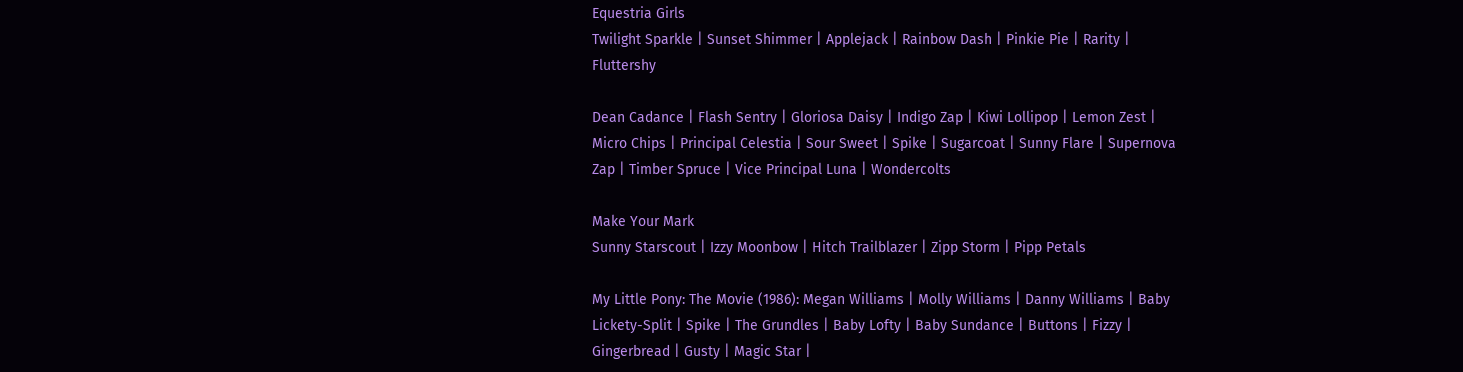Equestria Girls
Twilight Sparkle | Sunset Shimmer | Applejack | Rainbow Dash | Pinkie Pie | Rarity | Fluttershy

Dean Cadance | Flash Sentry | Gloriosa Daisy | Indigo Zap | Kiwi Lollipop | Lemon Zest | Micro Chips | Principal Celestia | Sour Sweet | Spike | Sugarcoat | Sunny Flare | Supernova Zap | Timber Spruce | Vice Principal Luna | Wondercolts

Make Your Mark
Sunny Starscout | Izzy Moonbow | Hitch Trailblazer | Zipp Storm | Pipp Petals

My Little Pony: The Movie (1986): Megan Williams | Molly Williams | Danny Williams | Baby Lickety-Split | Spike | The Grundles | Baby Lofty | Baby Sundance | Buttons | Fizzy | Gingerbread | Gusty | Magic Star |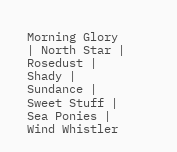Morning Glory | North Star | Rosedust | Shady | Sundance | Sweet Stuff | Sea Ponies | Wind Whistler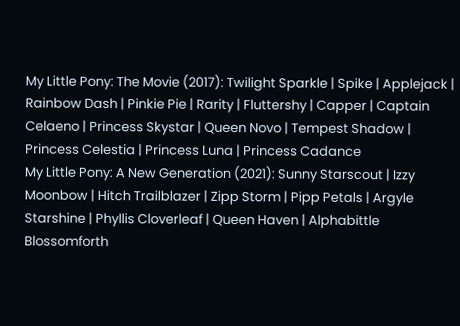My Little Pony: The Movie (2017): Twilight Sparkle | Spike | Applejack | Rainbow Dash | Pinkie Pie | Rarity | Fluttershy | Capper | Captain Celaeno | Princess Skystar | Queen Novo | Tempest Shadow | Princess Celestia | Princess Luna | Princess Cadance
My Little Pony: A New Generation (2021): Sunny Starscout | Izzy Moonbow | Hitch Trailblazer | Zipp Storm | Pipp Petals | Argyle Starshine | Phyllis Cloverleaf | Queen Haven | Alphabittle Blossomforth